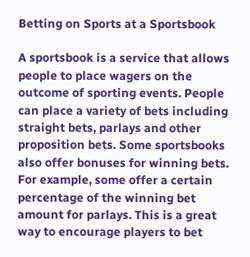Betting on Sports at a Sportsbook

A sportsbook is a service that allows people to place wagers on the outcome of sporting events. People can place a variety of bets including straight bets, parlays and other proposition bets. Some sportsbooks also offer bonuses for winning bets. For example, some offer a certain percentage of the winning bet amount for parlays. This is a great way to encourage players to bet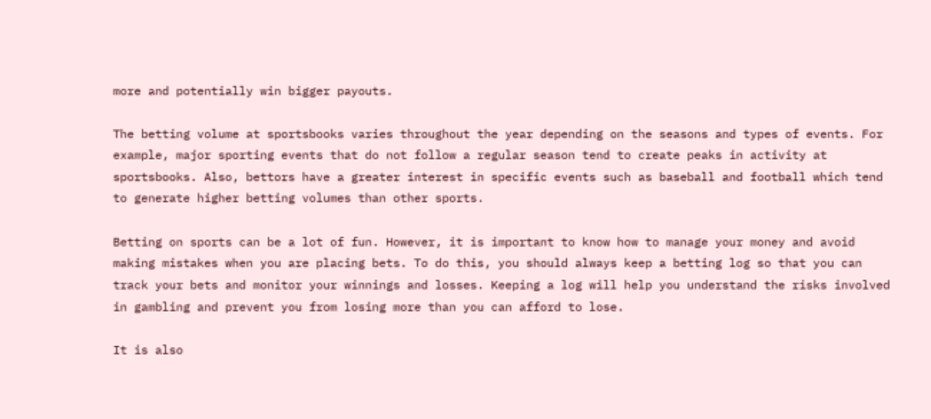more and potentially win bigger payouts.

The betting volume at sportsbooks varies throughout the year depending on the seasons and types of events. For example, major sporting events that do not follow a regular season tend to create peaks in activity at sportsbooks. Also, bettors have a greater interest in specific events such as baseball and football which tend to generate higher betting volumes than other sports.

Betting on sports can be a lot of fun. However, it is important to know how to manage your money and avoid making mistakes when you are placing bets. To do this, you should always keep a betting log so that you can track your bets and monitor your winnings and losses. Keeping a log will help you understand the risks involved in gambling and prevent you from losing more than you can afford to lose.

It is also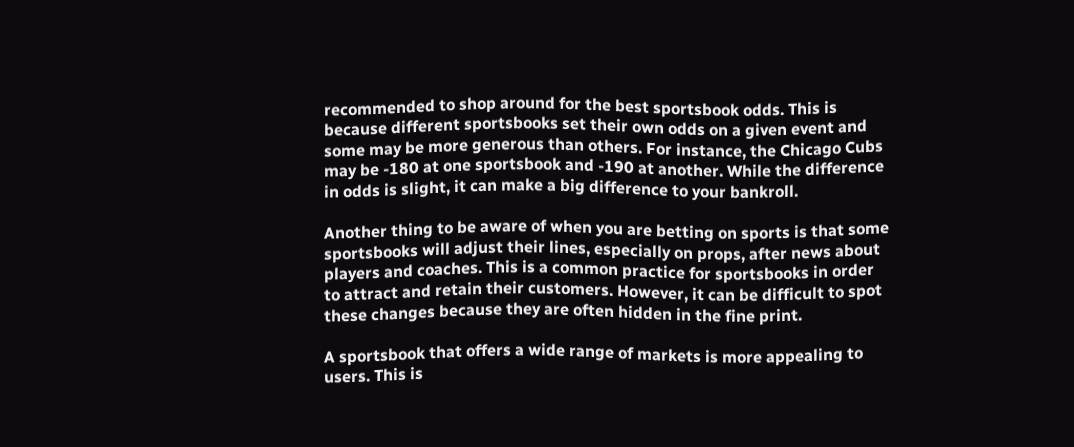recommended to shop around for the best sportsbook odds. This is because different sportsbooks set their own odds on a given event and some may be more generous than others. For instance, the Chicago Cubs may be -180 at one sportsbook and -190 at another. While the difference in odds is slight, it can make a big difference to your bankroll.

Another thing to be aware of when you are betting on sports is that some sportsbooks will adjust their lines, especially on props, after news about players and coaches. This is a common practice for sportsbooks in order to attract and retain their customers. However, it can be difficult to spot these changes because they are often hidden in the fine print.

A sportsbook that offers a wide range of markets is more appealing to users. This is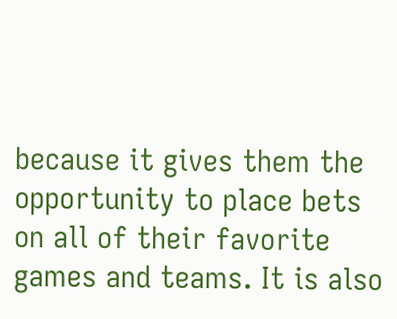because it gives them the opportunity to place bets on all of their favorite games and teams. It is also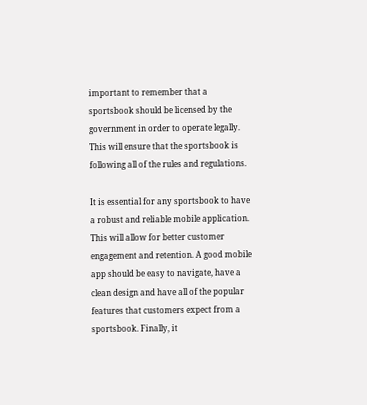important to remember that a sportsbook should be licensed by the government in order to operate legally. This will ensure that the sportsbook is following all of the rules and regulations.

It is essential for any sportsbook to have a robust and reliable mobile application. This will allow for better customer engagement and retention. A good mobile app should be easy to navigate, have a clean design and have all of the popular features that customers expect from a sportsbook. Finally, it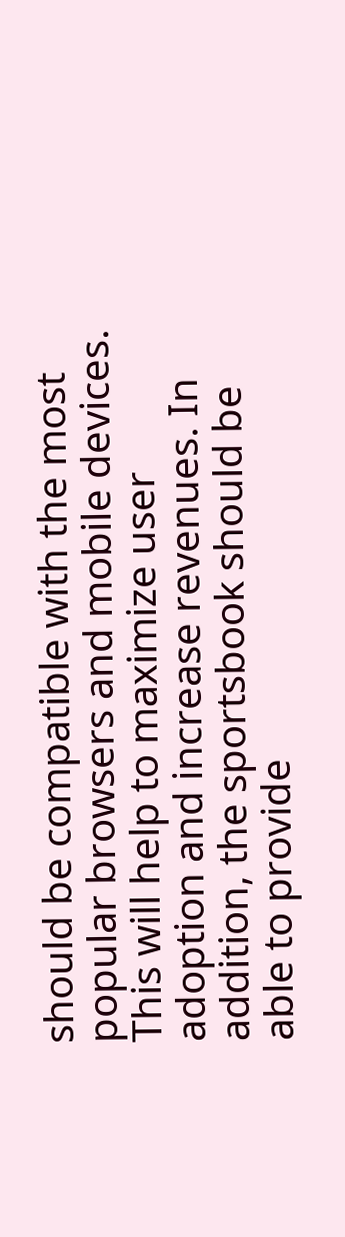should be compatible with the most popular browsers and mobile devices. This will help to maximize user adoption and increase revenues. In addition, the sportsbook should be able to provide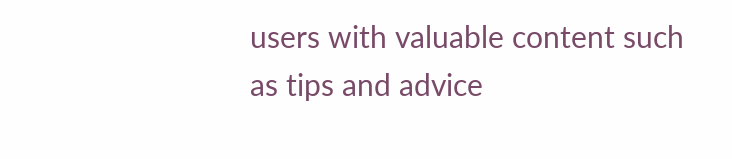users with valuable content such as tips and advice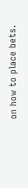on how to place bets.